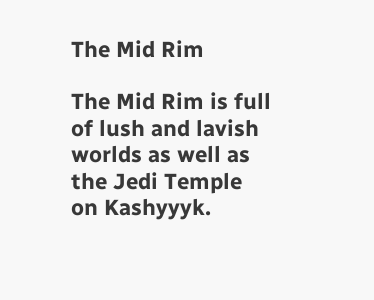The Mid Rim

The Mid Rim is full of lush and lavish worlds as well as the Jedi Temple on Kashyyyk.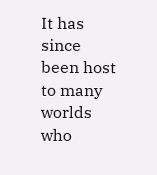It has since been host to many worlds who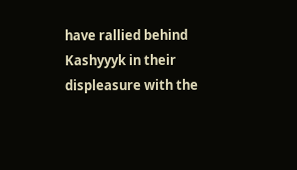have rallied behind Kashyyyk in their displeasure with the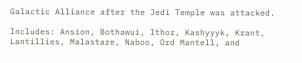Galactic Alliance after the Jedi Temple was attacked.

Includes: Ansion, Bothawui, Ithor, Kashyyyk, Krant, Lantillies, Malastare, Naboo, Ord Mantell, and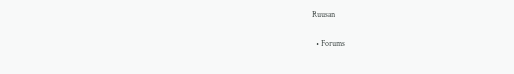Ruusan

  • Forums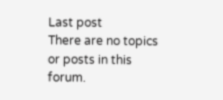Last post
There are no topics or posts in this forum.